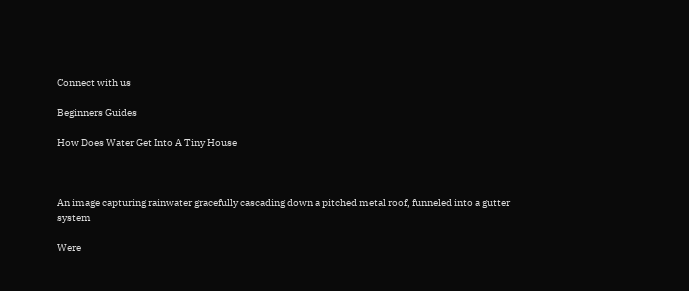Connect with us

Beginners Guides

How Does Water Get Into A Tiny House



An image capturing rainwater gracefully cascading down a pitched metal roof, funneled into a gutter system

Were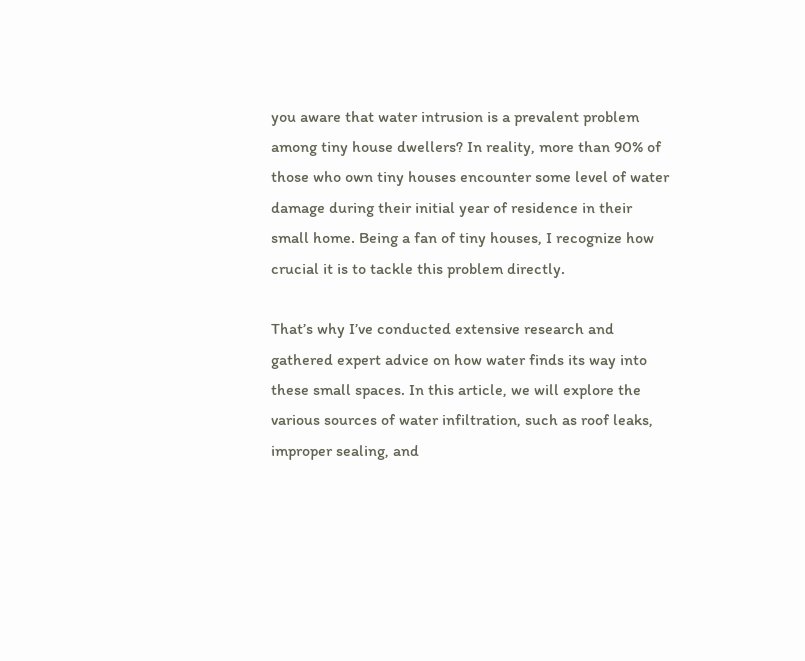you aware that water intrusion is a prevalent problem among tiny house dwellers? In reality, more than 90% of those who own tiny houses encounter some level of water damage during their initial year of residence in their small home. Being a fan of tiny houses, I recognize how crucial it is to tackle this problem directly.

That’s why I’ve conducted extensive research and gathered expert advice on how water finds its way into these small spaces. In this article, we will explore the various sources of water infiltration, such as roof leaks, improper sealing, and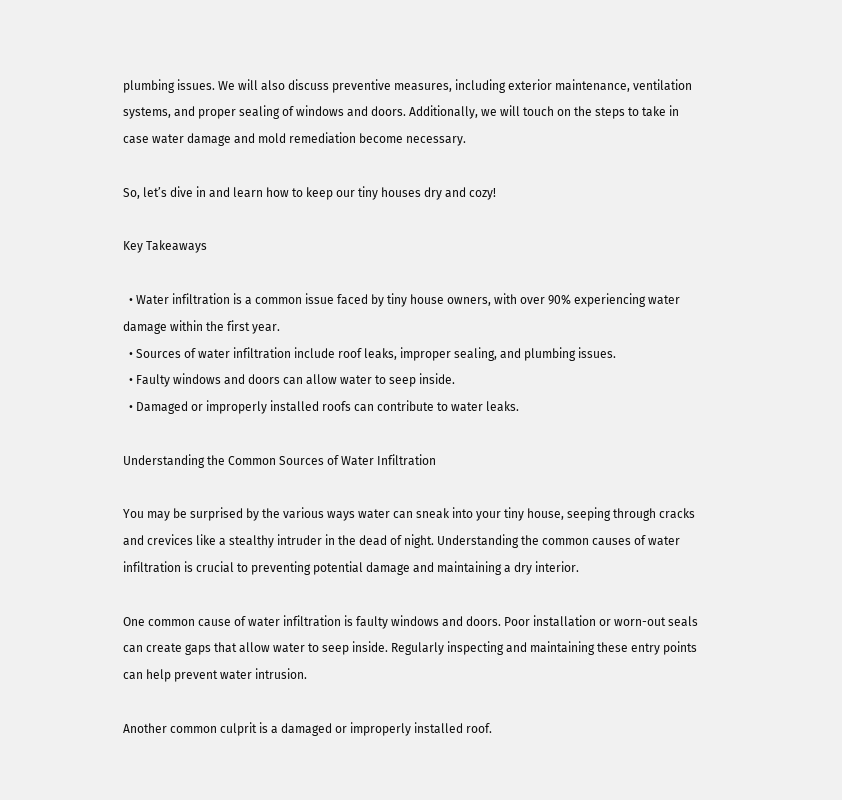plumbing issues. We will also discuss preventive measures, including exterior maintenance, ventilation systems, and proper sealing of windows and doors. Additionally, we will touch on the steps to take in case water damage and mold remediation become necessary.

So, let’s dive in and learn how to keep our tiny houses dry and cozy!

Key Takeaways

  • Water infiltration is a common issue faced by tiny house owners, with over 90% experiencing water damage within the first year.
  • Sources of water infiltration include roof leaks, improper sealing, and plumbing issues.
  • Faulty windows and doors can allow water to seep inside.
  • Damaged or improperly installed roofs can contribute to water leaks.

Understanding the Common Sources of Water Infiltration

You may be surprised by the various ways water can sneak into your tiny house, seeping through cracks and crevices like a stealthy intruder in the dead of night. Understanding the common causes of water infiltration is crucial to preventing potential damage and maintaining a dry interior.

One common cause of water infiltration is faulty windows and doors. Poor installation or worn-out seals can create gaps that allow water to seep inside. Regularly inspecting and maintaining these entry points can help prevent water intrusion.

Another common culprit is a damaged or improperly installed roof.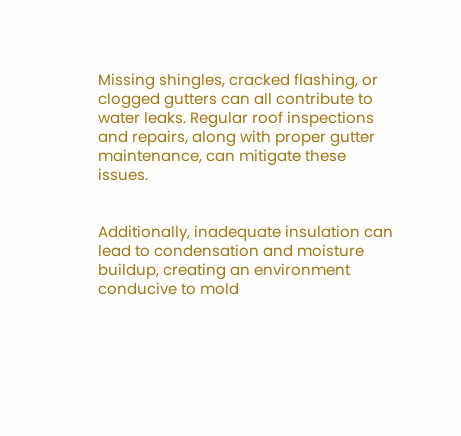Missing shingles, cracked flashing, or clogged gutters can all contribute to water leaks. Regular roof inspections and repairs, along with proper gutter maintenance, can mitigate these issues.


Additionally, inadequate insulation can lead to condensation and moisture buildup, creating an environment conducive to mold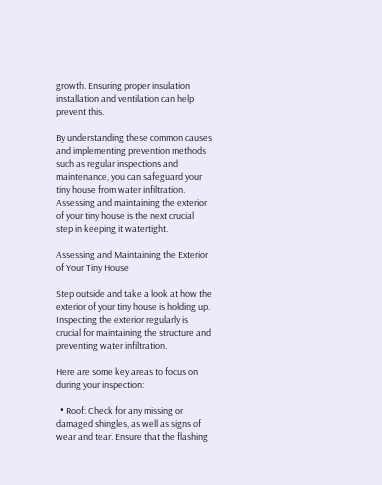growth. Ensuring proper insulation installation and ventilation can help prevent this.

By understanding these common causes and implementing prevention methods such as regular inspections and maintenance, you can safeguard your tiny house from water infiltration. Assessing and maintaining the exterior of your tiny house is the next crucial step in keeping it watertight.

Assessing and Maintaining the Exterior of Your Tiny House

Step outside and take a look at how the exterior of your tiny house is holding up. Inspecting the exterior regularly is crucial for maintaining the structure and preventing water infiltration.

Here are some key areas to focus on during your inspection:

  • Roof: Check for any missing or damaged shingles, as well as signs of wear and tear. Ensure that the flashing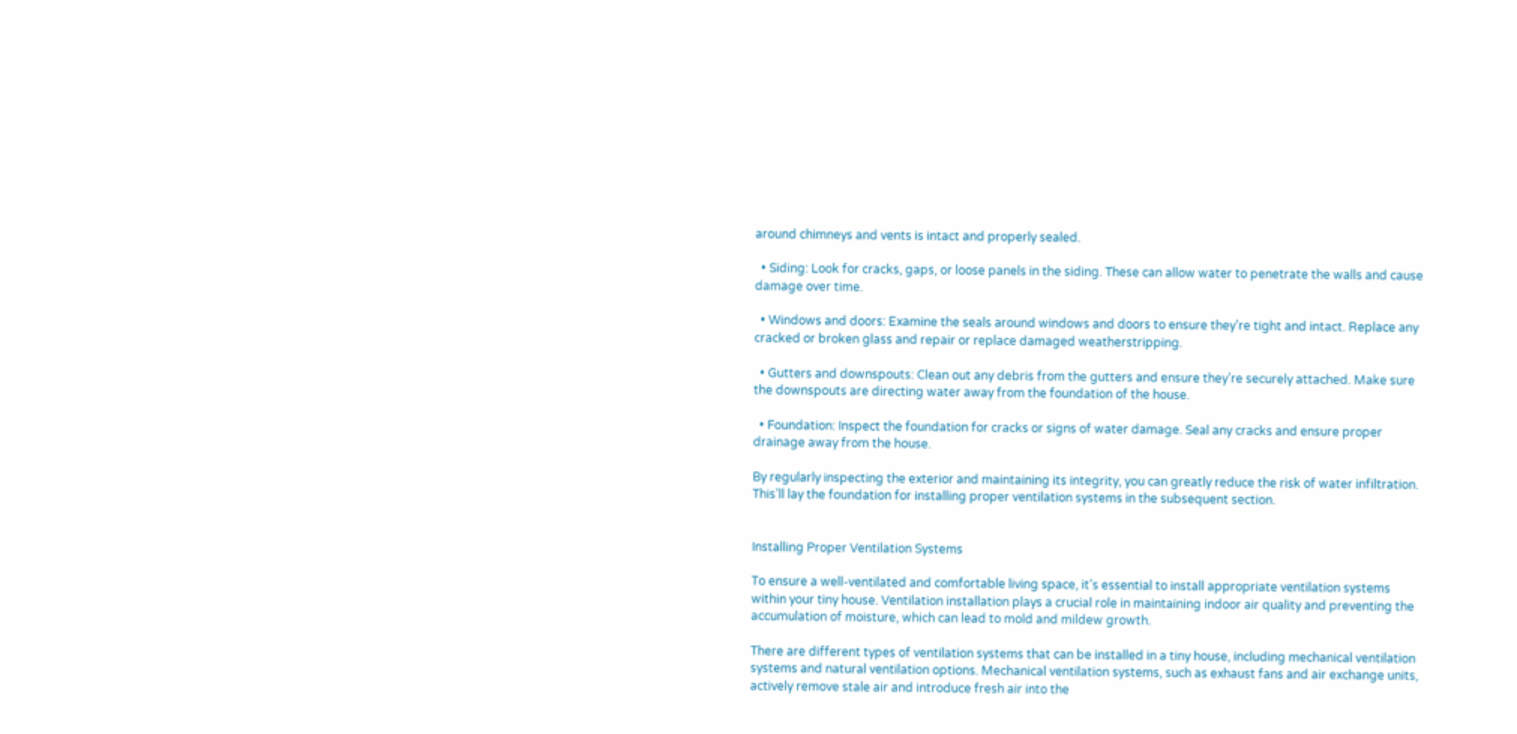around chimneys and vents is intact and properly sealed.

  • Siding: Look for cracks, gaps, or loose panels in the siding. These can allow water to penetrate the walls and cause damage over time.

  • Windows and doors: Examine the seals around windows and doors to ensure they’re tight and intact. Replace any cracked or broken glass and repair or replace damaged weatherstripping.

  • Gutters and downspouts: Clean out any debris from the gutters and ensure they’re securely attached. Make sure the downspouts are directing water away from the foundation of the house.

  • Foundation: Inspect the foundation for cracks or signs of water damage. Seal any cracks and ensure proper drainage away from the house.

By regularly inspecting the exterior and maintaining its integrity, you can greatly reduce the risk of water infiltration. This’ll lay the foundation for installing proper ventilation systems in the subsequent section.


Installing Proper Ventilation Systems

To ensure a well-ventilated and comfortable living space, it’s essential to install appropriate ventilation systems within your tiny house. Ventilation installation plays a crucial role in maintaining indoor air quality and preventing the accumulation of moisture, which can lead to mold and mildew growth.

There are different types of ventilation systems that can be installed in a tiny house, including mechanical ventilation systems and natural ventilation options. Mechanical ventilation systems, such as exhaust fans and air exchange units, actively remove stale air and introduce fresh air into the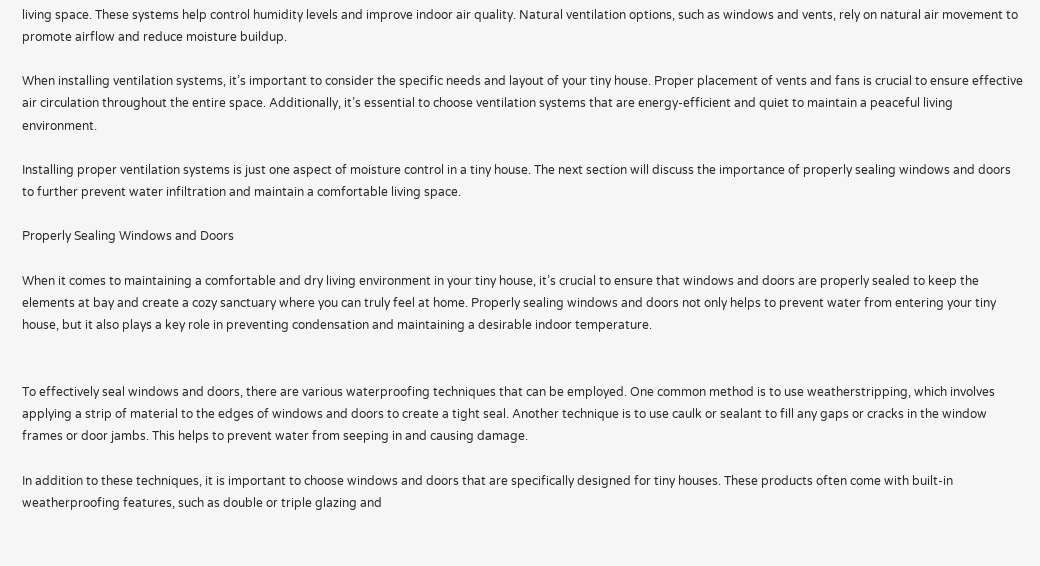living space. These systems help control humidity levels and improve indoor air quality. Natural ventilation options, such as windows and vents, rely on natural air movement to promote airflow and reduce moisture buildup.

When installing ventilation systems, it’s important to consider the specific needs and layout of your tiny house. Proper placement of vents and fans is crucial to ensure effective air circulation throughout the entire space. Additionally, it’s essential to choose ventilation systems that are energy-efficient and quiet to maintain a peaceful living environment.

Installing proper ventilation systems is just one aspect of moisture control in a tiny house. The next section will discuss the importance of properly sealing windows and doors to further prevent water infiltration and maintain a comfortable living space.

Properly Sealing Windows and Doors

When it comes to maintaining a comfortable and dry living environment in your tiny house, it’s crucial to ensure that windows and doors are properly sealed to keep the elements at bay and create a cozy sanctuary where you can truly feel at home. Properly sealing windows and doors not only helps to prevent water from entering your tiny house, but it also plays a key role in preventing condensation and maintaining a desirable indoor temperature.


To effectively seal windows and doors, there are various waterproofing techniques that can be employed. One common method is to use weatherstripping, which involves applying a strip of material to the edges of windows and doors to create a tight seal. Another technique is to use caulk or sealant to fill any gaps or cracks in the window frames or door jambs. This helps to prevent water from seeping in and causing damage.

In addition to these techniques, it is important to choose windows and doors that are specifically designed for tiny houses. These products often come with built-in weatherproofing features, such as double or triple glazing and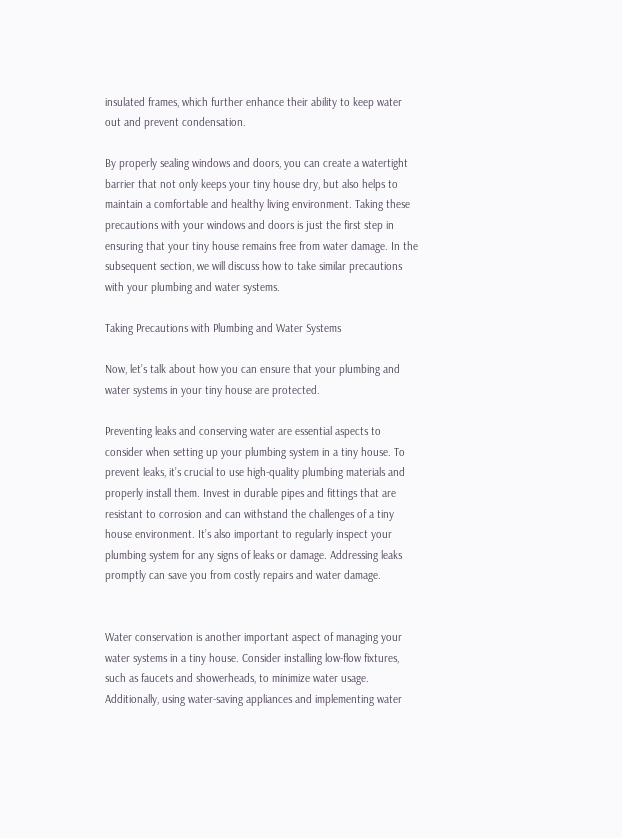insulated frames, which further enhance their ability to keep water out and prevent condensation.

By properly sealing windows and doors, you can create a watertight barrier that not only keeps your tiny house dry, but also helps to maintain a comfortable and healthy living environment. Taking these precautions with your windows and doors is just the first step in ensuring that your tiny house remains free from water damage. In the subsequent section, we will discuss how to take similar precautions with your plumbing and water systems.

Taking Precautions with Plumbing and Water Systems

Now, let’s talk about how you can ensure that your plumbing and water systems in your tiny house are protected.

Preventing leaks and conserving water are essential aspects to consider when setting up your plumbing system in a tiny house. To prevent leaks, it’s crucial to use high-quality plumbing materials and properly install them. Invest in durable pipes and fittings that are resistant to corrosion and can withstand the challenges of a tiny house environment. It’s also important to regularly inspect your plumbing system for any signs of leaks or damage. Addressing leaks promptly can save you from costly repairs and water damage.


Water conservation is another important aspect of managing your water systems in a tiny house. Consider installing low-flow fixtures, such as faucets and showerheads, to minimize water usage. Additionally, using water-saving appliances and implementing water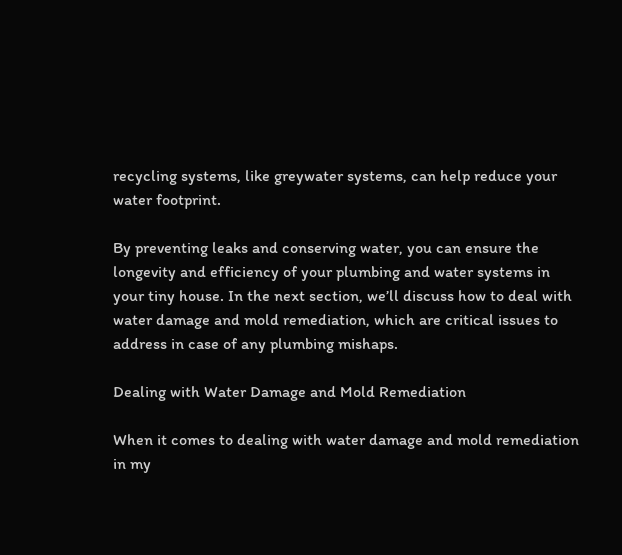recycling systems, like greywater systems, can help reduce your water footprint.

By preventing leaks and conserving water, you can ensure the longevity and efficiency of your plumbing and water systems in your tiny house. In the next section, we’ll discuss how to deal with water damage and mold remediation, which are critical issues to address in case of any plumbing mishaps.

Dealing with Water Damage and Mold Remediation

When it comes to dealing with water damage and mold remediation in my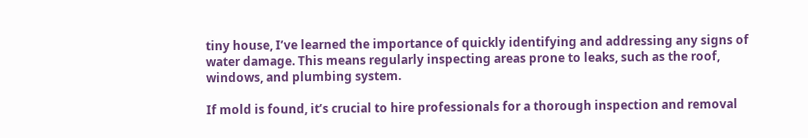tiny house, I’ve learned the importance of quickly identifying and addressing any signs of water damage. This means regularly inspecting areas prone to leaks, such as the roof, windows, and plumbing system.

If mold is found, it’s crucial to hire professionals for a thorough inspection and removal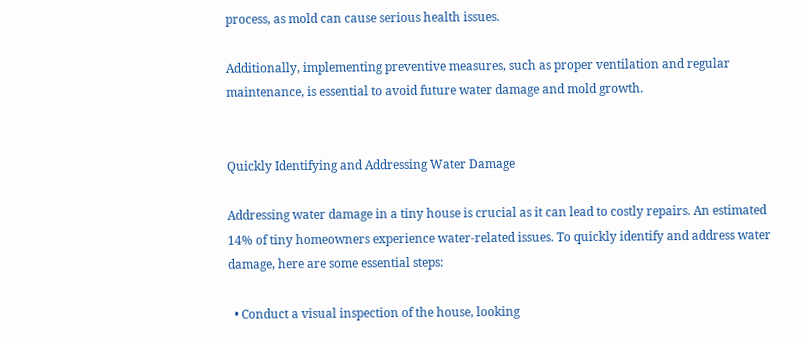process, as mold can cause serious health issues.

Additionally, implementing preventive measures, such as proper ventilation and regular maintenance, is essential to avoid future water damage and mold growth.


Quickly Identifying and Addressing Water Damage

Addressing water damage in a tiny house is crucial as it can lead to costly repairs. An estimated 14% of tiny homeowners experience water-related issues. To quickly identify and address water damage, here are some essential steps:

  • Conduct a visual inspection of the house, looking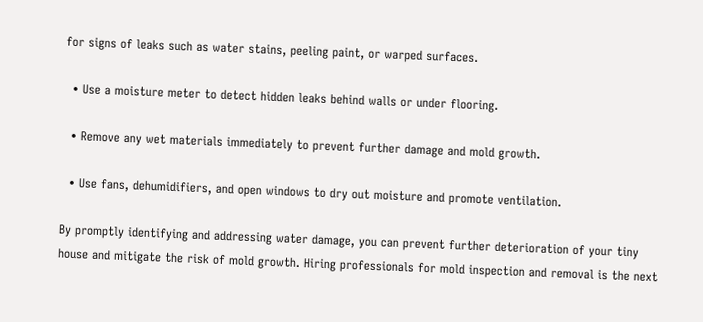for signs of leaks such as water stains, peeling paint, or warped surfaces.

  • Use a moisture meter to detect hidden leaks behind walls or under flooring.

  • Remove any wet materials immediately to prevent further damage and mold growth.

  • Use fans, dehumidifiers, and open windows to dry out moisture and promote ventilation.

By promptly identifying and addressing water damage, you can prevent further deterioration of your tiny house and mitigate the risk of mold growth. Hiring professionals for mold inspection and removal is the next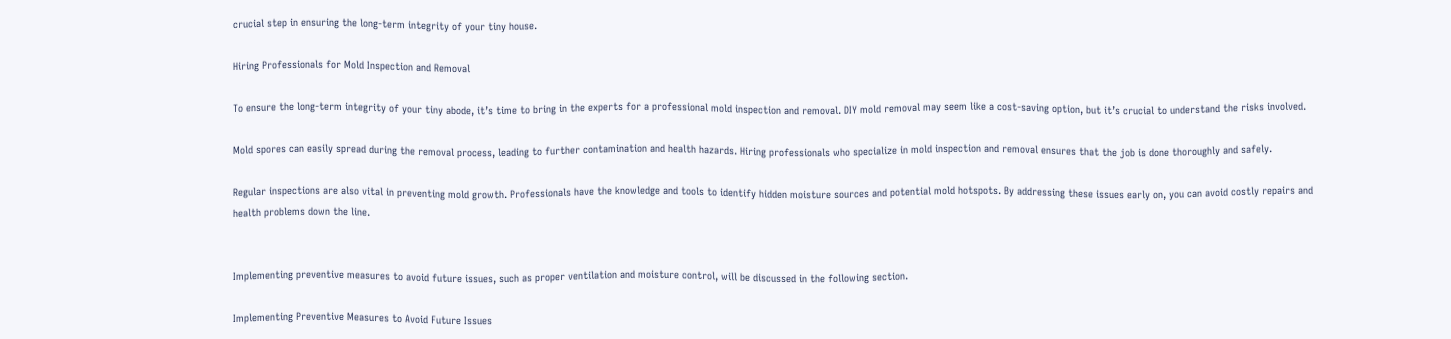crucial step in ensuring the long-term integrity of your tiny house.

Hiring Professionals for Mold Inspection and Removal

To ensure the long-term integrity of your tiny abode, it’s time to bring in the experts for a professional mold inspection and removal. DIY mold removal may seem like a cost-saving option, but it’s crucial to understand the risks involved.

Mold spores can easily spread during the removal process, leading to further contamination and health hazards. Hiring professionals who specialize in mold inspection and removal ensures that the job is done thoroughly and safely.

Regular inspections are also vital in preventing mold growth. Professionals have the knowledge and tools to identify hidden moisture sources and potential mold hotspots. By addressing these issues early on, you can avoid costly repairs and health problems down the line.


Implementing preventive measures to avoid future issues, such as proper ventilation and moisture control, will be discussed in the following section.

Implementing Preventive Measures to Avoid Future Issues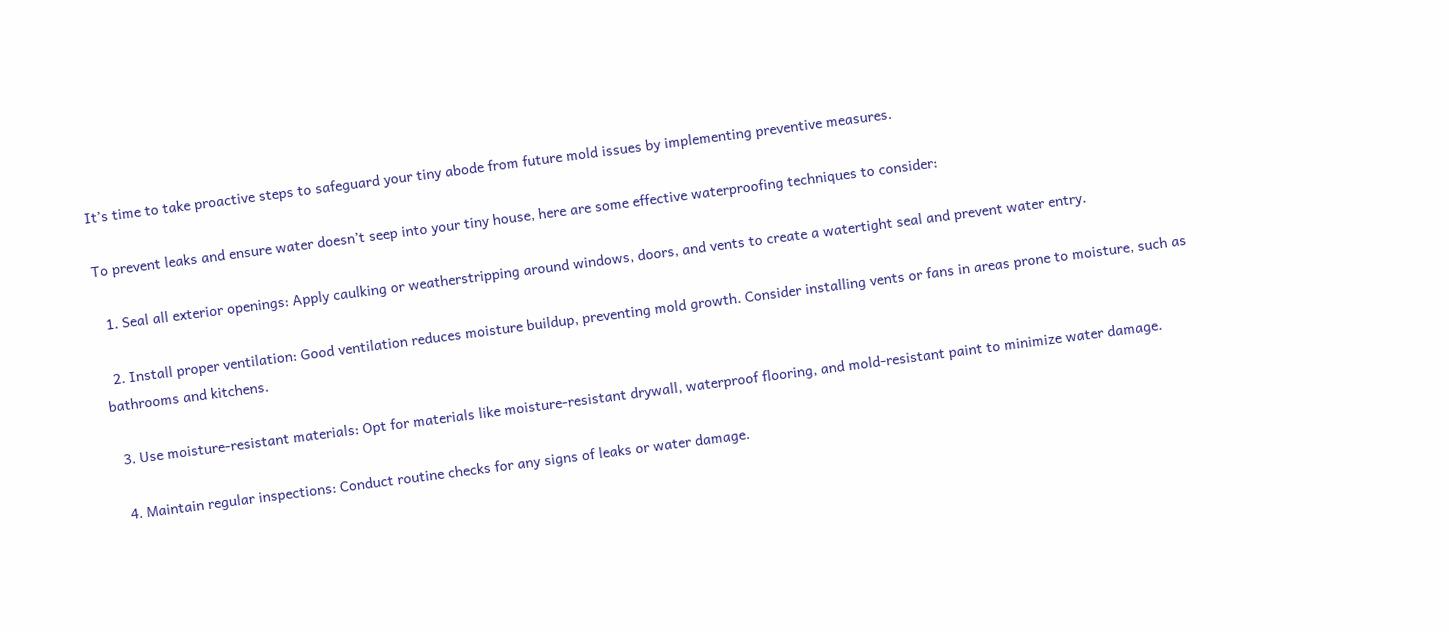It’s time to take proactive steps to safeguard your tiny abode from future mold issues by implementing preventive measures.

To prevent leaks and ensure water doesn’t seep into your tiny house, here are some effective waterproofing techniques to consider:

  1. Seal all exterior openings: Apply caulking or weatherstripping around windows, doors, and vents to create a watertight seal and prevent water entry.

  2. Install proper ventilation: Good ventilation reduces moisture buildup, preventing mold growth. Consider installing vents or fans in areas prone to moisture, such as bathrooms and kitchens.

  3. Use moisture-resistant materials: Opt for materials like moisture-resistant drywall, waterproof flooring, and mold-resistant paint to minimize water damage.

  4. Maintain regular inspections: Conduct routine checks for any signs of leaks or water damage.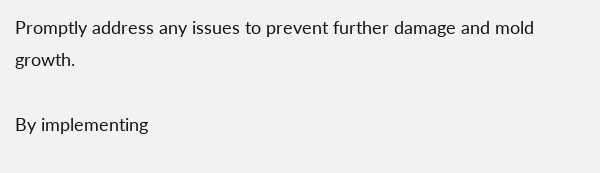Promptly address any issues to prevent further damage and mold growth.

By implementing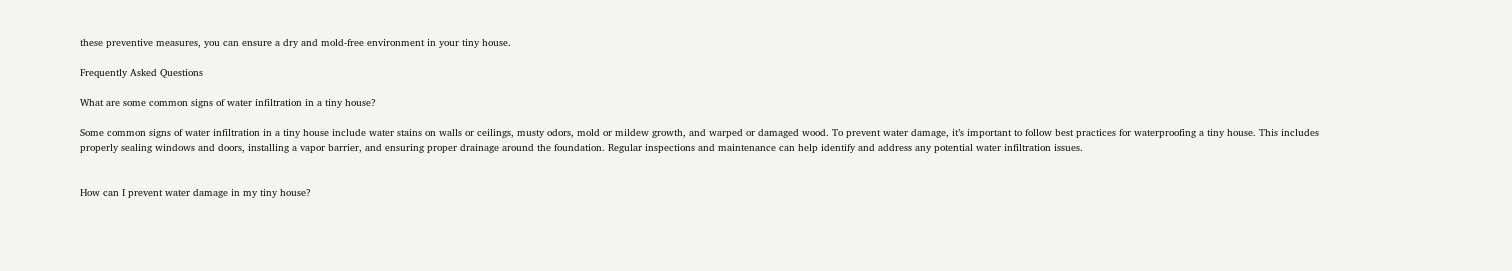these preventive measures, you can ensure a dry and mold-free environment in your tiny house.

Frequently Asked Questions

What are some common signs of water infiltration in a tiny house?

Some common signs of water infiltration in a tiny house include water stains on walls or ceilings, musty odors, mold or mildew growth, and warped or damaged wood. To prevent water damage, it’s important to follow best practices for waterproofing a tiny house. This includes properly sealing windows and doors, installing a vapor barrier, and ensuring proper drainage around the foundation. Regular inspections and maintenance can help identify and address any potential water infiltration issues.


How can I prevent water damage in my tiny house?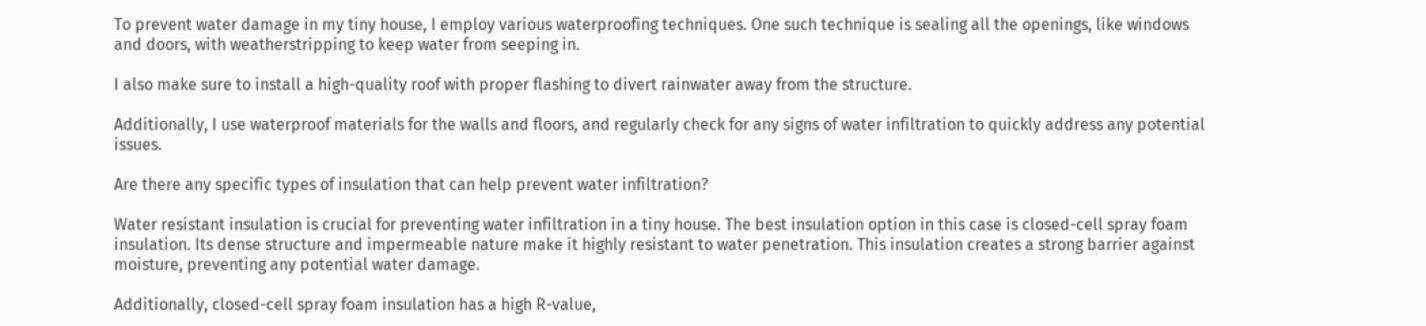To prevent water damage in my tiny house, I employ various waterproofing techniques. One such technique is sealing all the openings, like windows and doors, with weatherstripping to keep water from seeping in.

I also make sure to install a high-quality roof with proper flashing to divert rainwater away from the structure.

Additionally, I use waterproof materials for the walls and floors, and regularly check for any signs of water infiltration to quickly address any potential issues.

Are there any specific types of insulation that can help prevent water infiltration?

Water resistant insulation is crucial for preventing water infiltration in a tiny house. The best insulation option in this case is closed-cell spray foam insulation. Its dense structure and impermeable nature make it highly resistant to water penetration. This insulation creates a strong barrier against moisture, preventing any potential water damage.

Additionally, closed-cell spray foam insulation has a high R-value,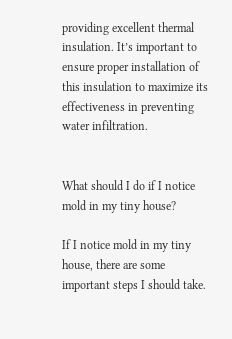providing excellent thermal insulation. It’s important to ensure proper installation of this insulation to maximize its effectiveness in preventing water infiltration.


What should I do if I notice mold in my tiny house?

If I notice mold in my tiny house, there are some important steps I should take.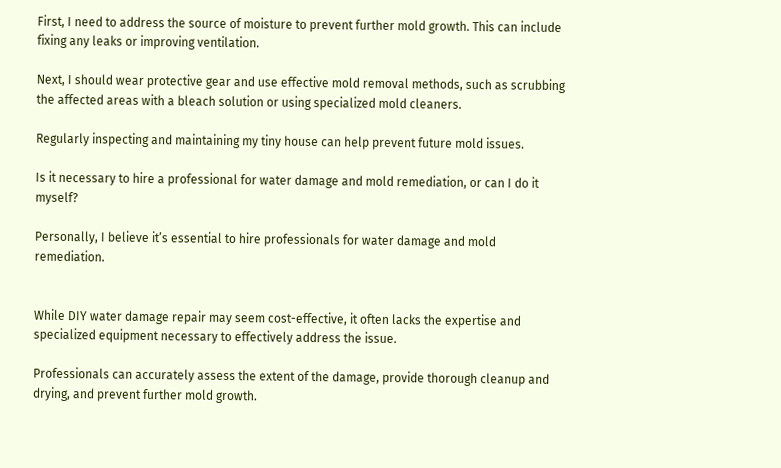First, I need to address the source of moisture to prevent further mold growth. This can include fixing any leaks or improving ventilation.

Next, I should wear protective gear and use effective mold removal methods, such as scrubbing the affected areas with a bleach solution or using specialized mold cleaners.

Regularly inspecting and maintaining my tiny house can help prevent future mold issues.

Is it necessary to hire a professional for water damage and mold remediation, or can I do it myself?

Personally, I believe it’s essential to hire professionals for water damage and mold remediation.


While DIY water damage repair may seem cost-effective, it often lacks the expertise and specialized equipment necessary to effectively address the issue.

Professionals can accurately assess the extent of the damage, provide thorough cleanup and drying, and prevent further mold growth.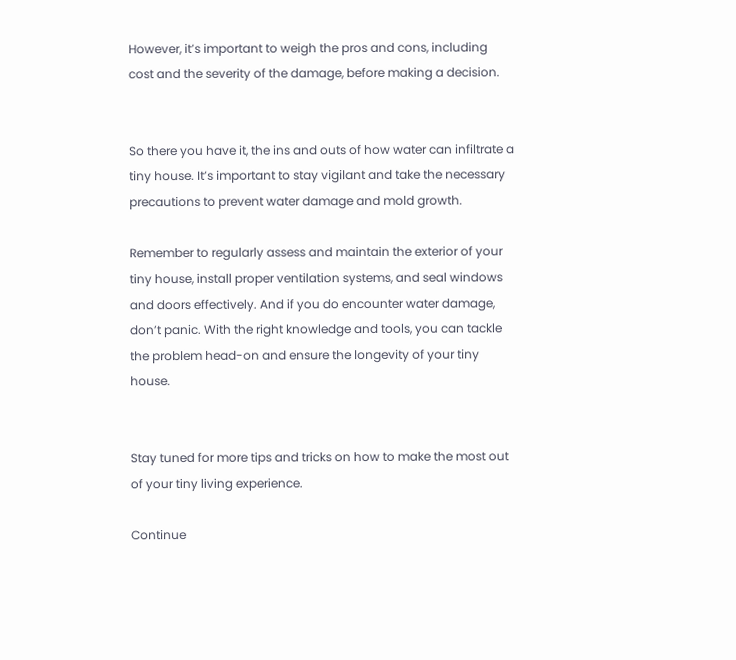However, it’s important to weigh the pros and cons, including cost and the severity of the damage, before making a decision.


So there you have it, the ins and outs of how water can infiltrate a tiny house. It’s important to stay vigilant and take the necessary precautions to prevent water damage and mold growth.

Remember to regularly assess and maintain the exterior of your tiny house, install proper ventilation systems, and seal windows and doors effectively. And if you do encounter water damage, don’t panic. With the right knowledge and tools, you can tackle the problem head-on and ensure the longevity of your tiny house.


Stay tuned for more tips and tricks on how to make the most out of your tiny living experience.

Continue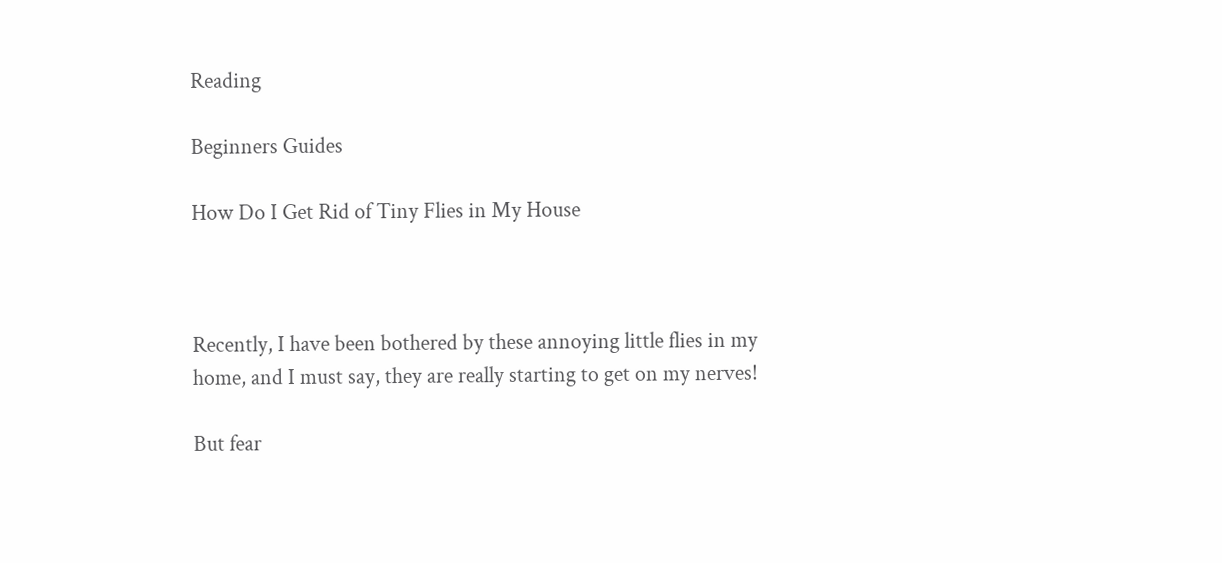Reading

Beginners Guides

How Do I Get Rid of Tiny Flies in My House



Recently, I have been bothered by these annoying little flies in my home, and I must say, they are really starting to get on my nerves!

But fear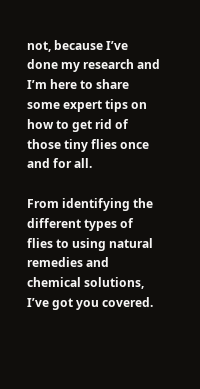not, because I’ve done my research and I’m here to share some expert tips on how to get rid of those tiny flies once and for all.

From identifying the different types of flies to using natural remedies and chemical solutions, I’ve got you covered.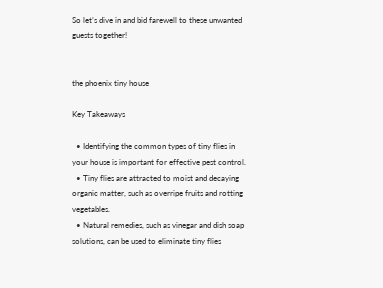So let’s dive in and bid farewell to these unwanted guests together!


the phoenix tiny house

Key Takeaways

  • Identifying the common types of tiny flies in your house is important for effective pest control.
  • Tiny flies are attracted to moist and decaying organic matter, such as overripe fruits and rotting vegetables.
  • Natural remedies, such as vinegar and dish soap solutions, can be used to eliminate tiny flies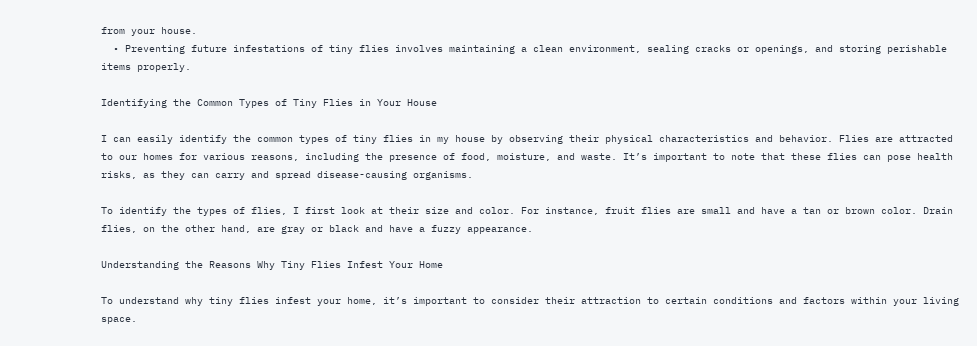from your house.
  • Preventing future infestations of tiny flies involves maintaining a clean environment, sealing cracks or openings, and storing perishable items properly.

Identifying the Common Types of Tiny Flies in Your House

I can easily identify the common types of tiny flies in my house by observing their physical characteristics and behavior. Flies are attracted to our homes for various reasons, including the presence of food, moisture, and waste. It’s important to note that these flies can pose health risks, as they can carry and spread disease-causing organisms.

To identify the types of flies, I first look at their size and color. For instance, fruit flies are small and have a tan or brown color. Drain flies, on the other hand, are gray or black and have a fuzzy appearance.

Understanding the Reasons Why Tiny Flies Infest Your Home

To understand why tiny flies infest your home, it’s important to consider their attraction to certain conditions and factors within your living space.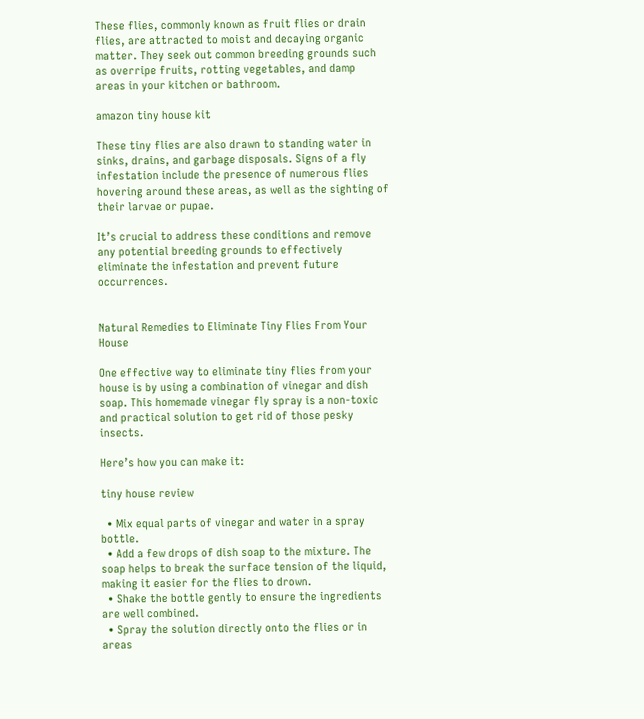These flies, commonly known as fruit flies or drain flies, are attracted to moist and decaying organic matter. They seek out common breeding grounds such as overripe fruits, rotting vegetables, and damp areas in your kitchen or bathroom.

amazon tiny house kit

These tiny flies are also drawn to standing water in sinks, drains, and garbage disposals. Signs of a fly infestation include the presence of numerous flies hovering around these areas, as well as the sighting of their larvae or pupae.

It’s crucial to address these conditions and remove any potential breeding grounds to effectively eliminate the infestation and prevent future occurrences.


Natural Remedies to Eliminate Tiny Flies From Your House

One effective way to eliminate tiny flies from your house is by using a combination of vinegar and dish soap. This homemade vinegar fly spray is a non-toxic and practical solution to get rid of those pesky insects.

Here’s how you can make it:

tiny house review

  • Mix equal parts of vinegar and water in a spray bottle.
  • Add a few drops of dish soap to the mixture. The soap helps to break the surface tension of the liquid, making it easier for the flies to drown.
  • Shake the bottle gently to ensure the ingredients are well combined.
  • Spray the solution directly onto the flies or in areas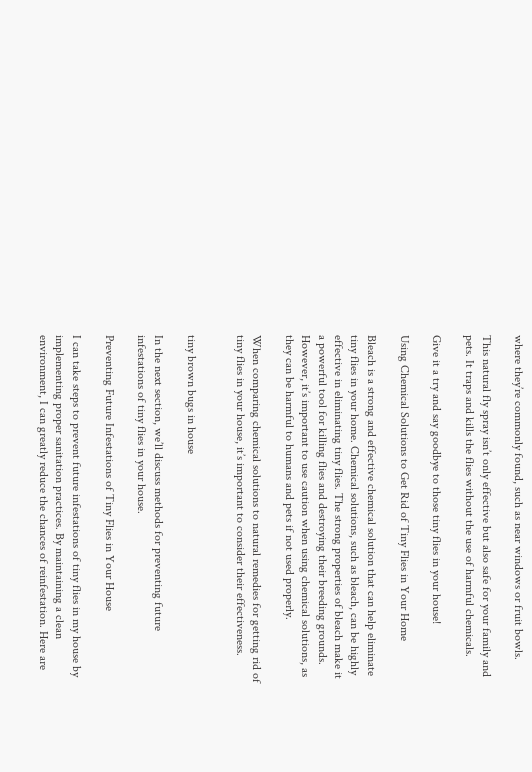where they’re commonly found, such as near windows or fruit bowls.

This natural fly spray isn’t only effective but also safe for your family and pets. It traps and kills the flies without the use of harmful chemicals.

Give it a try and say goodbye to those tiny flies in your house!

Using Chemical Solutions to Get Rid of Tiny Flies in Your Home

Bleach is a strong and effective chemical solution that can help eliminate tiny flies in your home. Chemical solutions, such as bleach, can be highly effective in eliminating tiny flies. The strong properties of bleach make it a powerful tool for killing flies and destroying their breeding grounds. However, it’s important to use caution when using chemical solutions, as they can be harmful to humans and pets if not used properly.

When comparing chemical solutions to natural remedies for getting rid of tiny flies in your house, it’s important to consider their effectiveness.


tiny brown bugs in house

In the next section, we’ll discuss methods for preventing future infestations of tiny flies in your house.

Preventing Future Infestations of Tiny Flies in Your House

I can take steps to prevent future infestations of tiny flies in my house by implementing proper sanitation practices. By maintaining a clean environment, I can greatly reduce the chances of reinfestation. Here are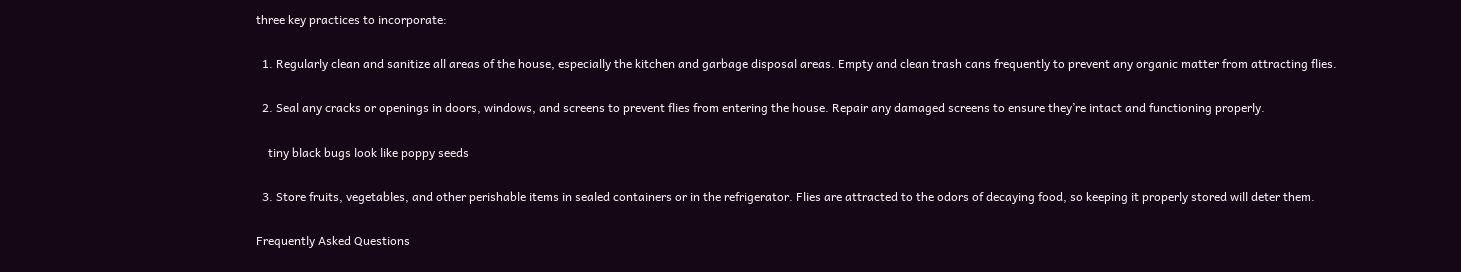three key practices to incorporate:

  1. Regularly clean and sanitize all areas of the house, especially the kitchen and garbage disposal areas. Empty and clean trash cans frequently to prevent any organic matter from attracting flies.

  2. Seal any cracks or openings in doors, windows, and screens to prevent flies from entering the house. Repair any damaged screens to ensure they’re intact and functioning properly.

    tiny black bugs look like poppy seeds

  3. Store fruits, vegetables, and other perishable items in sealed containers or in the refrigerator. Flies are attracted to the odors of decaying food, so keeping it properly stored will deter them.

Frequently Asked Questions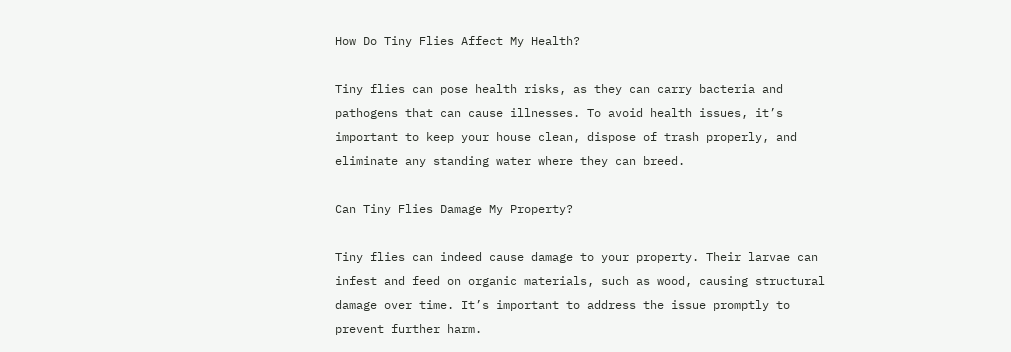How Do Tiny Flies Affect My Health?

Tiny flies can pose health risks, as they can carry bacteria and pathogens that can cause illnesses. To avoid health issues, it’s important to keep your house clean, dispose of trash properly, and eliminate any standing water where they can breed.

Can Tiny Flies Damage My Property?

Tiny flies can indeed cause damage to your property. Their larvae can infest and feed on organic materials, such as wood, causing structural damage over time. It’s important to address the issue promptly to prevent further harm.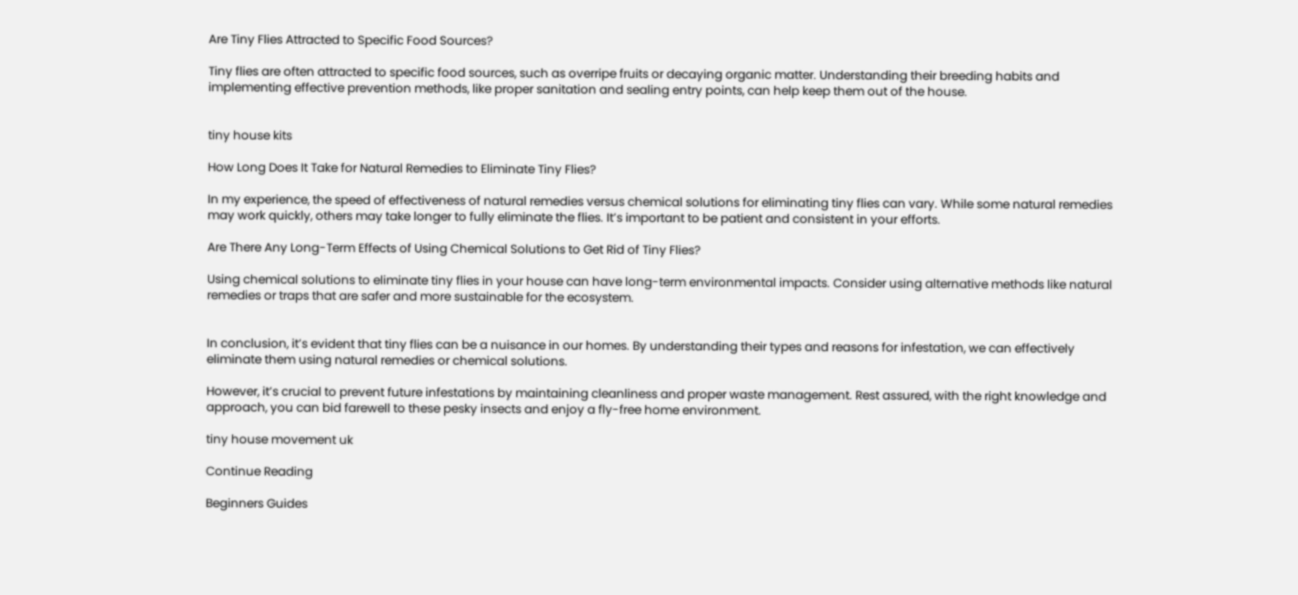Are Tiny Flies Attracted to Specific Food Sources?

Tiny flies are often attracted to specific food sources, such as overripe fruits or decaying organic matter. Understanding their breeding habits and implementing effective prevention methods, like proper sanitation and sealing entry points, can help keep them out of the house.


tiny house kits

How Long Does It Take for Natural Remedies to Eliminate Tiny Flies?

In my experience, the speed of effectiveness of natural remedies versus chemical solutions for eliminating tiny flies can vary. While some natural remedies may work quickly, others may take longer to fully eliminate the flies. It’s important to be patient and consistent in your efforts.

Are There Any Long-Term Effects of Using Chemical Solutions to Get Rid of Tiny Flies?

Using chemical solutions to eliminate tiny flies in your house can have long-term environmental impacts. Consider using alternative methods like natural remedies or traps that are safer and more sustainable for the ecosystem.


In conclusion, it’s evident that tiny flies can be a nuisance in our homes. By understanding their types and reasons for infestation, we can effectively eliminate them using natural remedies or chemical solutions.

However, it’s crucial to prevent future infestations by maintaining cleanliness and proper waste management. Rest assured, with the right knowledge and approach, you can bid farewell to these pesky insects and enjoy a fly-free home environment.

tiny house movement uk

Continue Reading

Beginners Guides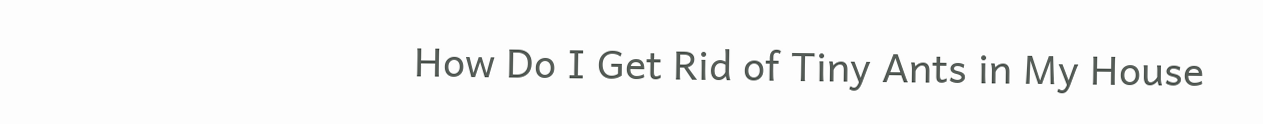How Do I Get Rid of Tiny Ants in My House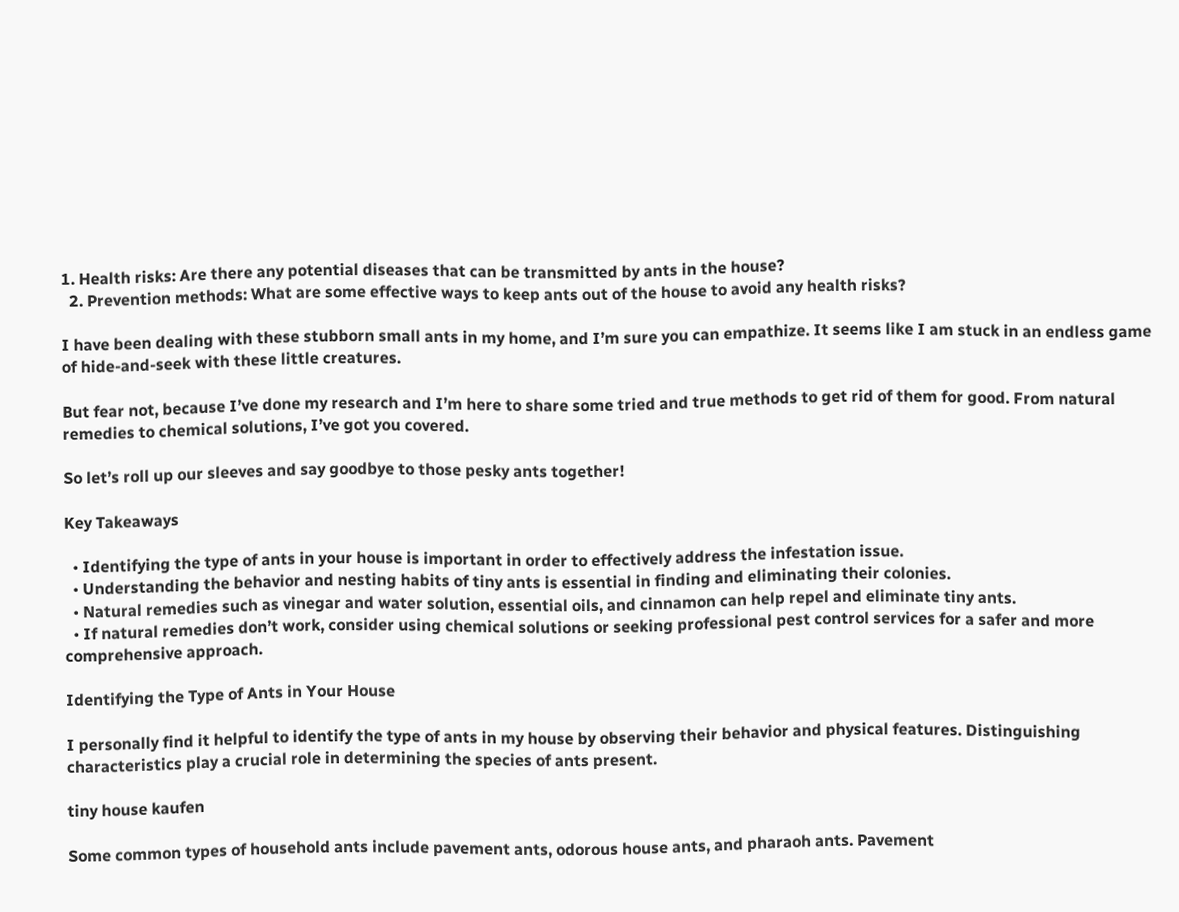1. Health risks: Are there any potential diseases that can be transmitted by ants in the house?
  2. Prevention methods: What are some effective ways to keep ants out of the house to avoid any health risks?

I have been dealing with these stubborn small ants in my home, and I’m sure you can empathize. It seems like I am stuck in an endless game of hide-and-seek with these little creatures.

But fear not, because I’ve done my research and I’m here to share some tried and true methods to get rid of them for good. From natural remedies to chemical solutions, I’ve got you covered.

So let’s roll up our sleeves and say goodbye to those pesky ants together!

Key Takeaways

  • Identifying the type of ants in your house is important in order to effectively address the infestation issue.
  • Understanding the behavior and nesting habits of tiny ants is essential in finding and eliminating their colonies.
  • Natural remedies such as vinegar and water solution, essential oils, and cinnamon can help repel and eliminate tiny ants.
  • If natural remedies don’t work, consider using chemical solutions or seeking professional pest control services for a safer and more comprehensive approach.

Identifying the Type of Ants in Your House

I personally find it helpful to identify the type of ants in my house by observing their behavior and physical features. Distinguishing characteristics play a crucial role in determining the species of ants present.

tiny house kaufen

Some common types of household ants include pavement ants, odorous house ants, and pharaoh ants. Pavement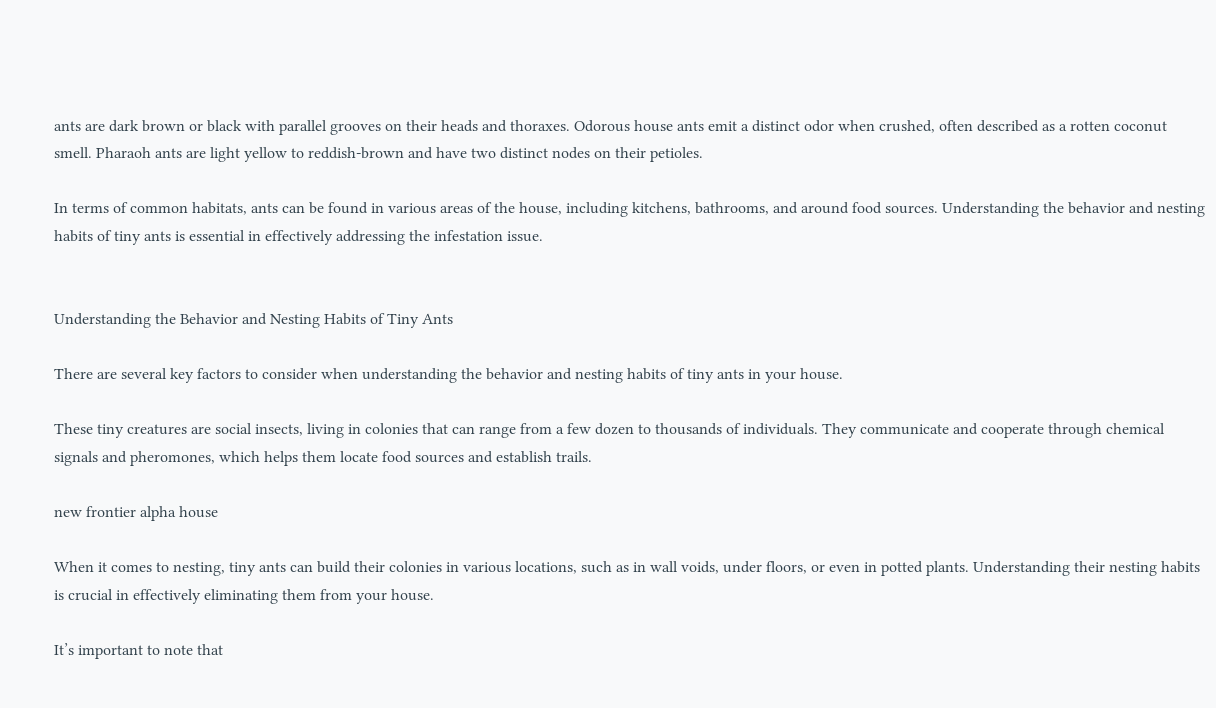ants are dark brown or black with parallel grooves on their heads and thoraxes. Odorous house ants emit a distinct odor when crushed, often described as a rotten coconut smell. Pharaoh ants are light yellow to reddish-brown and have two distinct nodes on their petioles.

In terms of common habitats, ants can be found in various areas of the house, including kitchens, bathrooms, and around food sources. Understanding the behavior and nesting habits of tiny ants is essential in effectively addressing the infestation issue.


Understanding the Behavior and Nesting Habits of Tiny Ants

There are several key factors to consider when understanding the behavior and nesting habits of tiny ants in your house.

These tiny creatures are social insects, living in colonies that can range from a few dozen to thousands of individuals. They communicate and cooperate through chemical signals and pheromones, which helps them locate food sources and establish trails.

new frontier alpha house

When it comes to nesting, tiny ants can build their colonies in various locations, such as in wall voids, under floors, or even in potted plants. Understanding their nesting habits is crucial in effectively eliminating them from your house.

It’s important to note that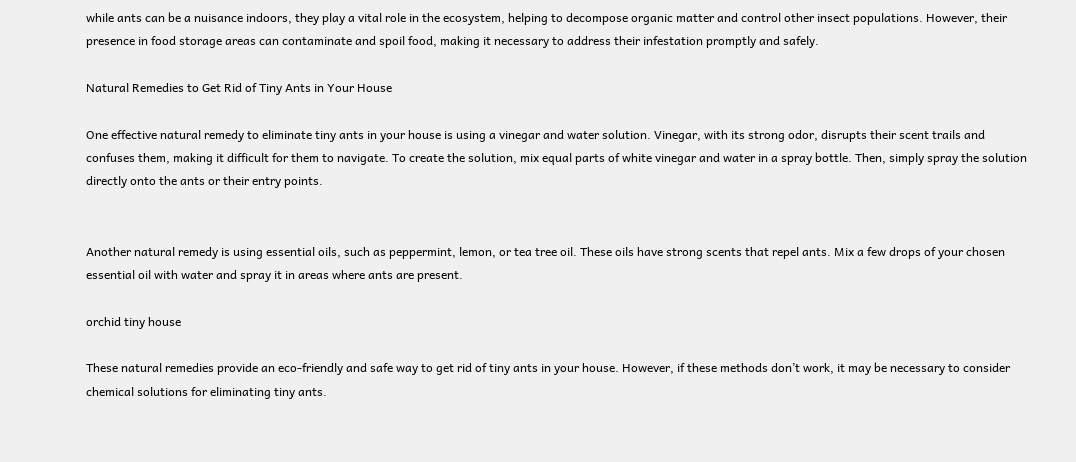while ants can be a nuisance indoors, they play a vital role in the ecosystem, helping to decompose organic matter and control other insect populations. However, their presence in food storage areas can contaminate and spoil food, making it necessary to address their infestation promptly and safely.

Natural Remedies to Get Rid of Tiny Ants in Your House

One effective natural remedy to eliminate tiny ants in your house is using a vinegar and water solution. Vinegar, with its strong odor, disrupts their scent trails and confuses them, making it difficult for them to navigate. To create the solution, mix equal parts of white vinegar and water in a spray bottle. Then, simply spray the solution directly onto the ants or their entry points.


Another natural remedy is using essential oils, such as peppermint, lemon, or tea tree oil. These oils have strong scents that repel ants. Mix a few drops of your chosen essential oil with water and spray it in areas where ants are present.

orchid tiny house

These natural remedies provide an eco-friendly and safe way to get rid of tiny ants in your house. However, if these methods don’t work, it may be necessary to consider chemical solutions for eliminating tiny ants.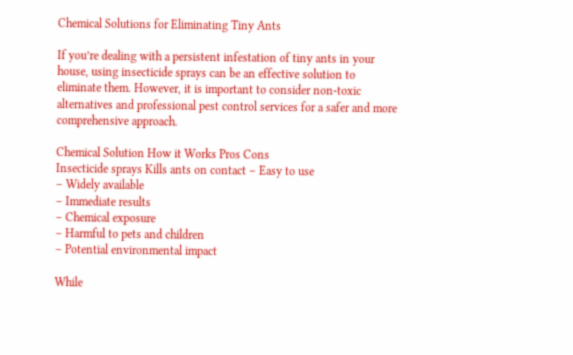Chemical Solutions for Eliminating Tiny Ants

If you’re dealing with a persistent infestation of tiny ants in your house, using insecticide sprays can be an effective solution to eliminate them. However, it is important to consider non-toxic alternatives and professional pest control services for a safer and more comprehensive approach.

Chemical Solution How it Works Pros Cons
Insecticide sprays Kills ants on contact – Easy to use
– Widely available
– Immediate results
– Chemical exposure
– Harmful to pets and children
– Potential environmental impact

While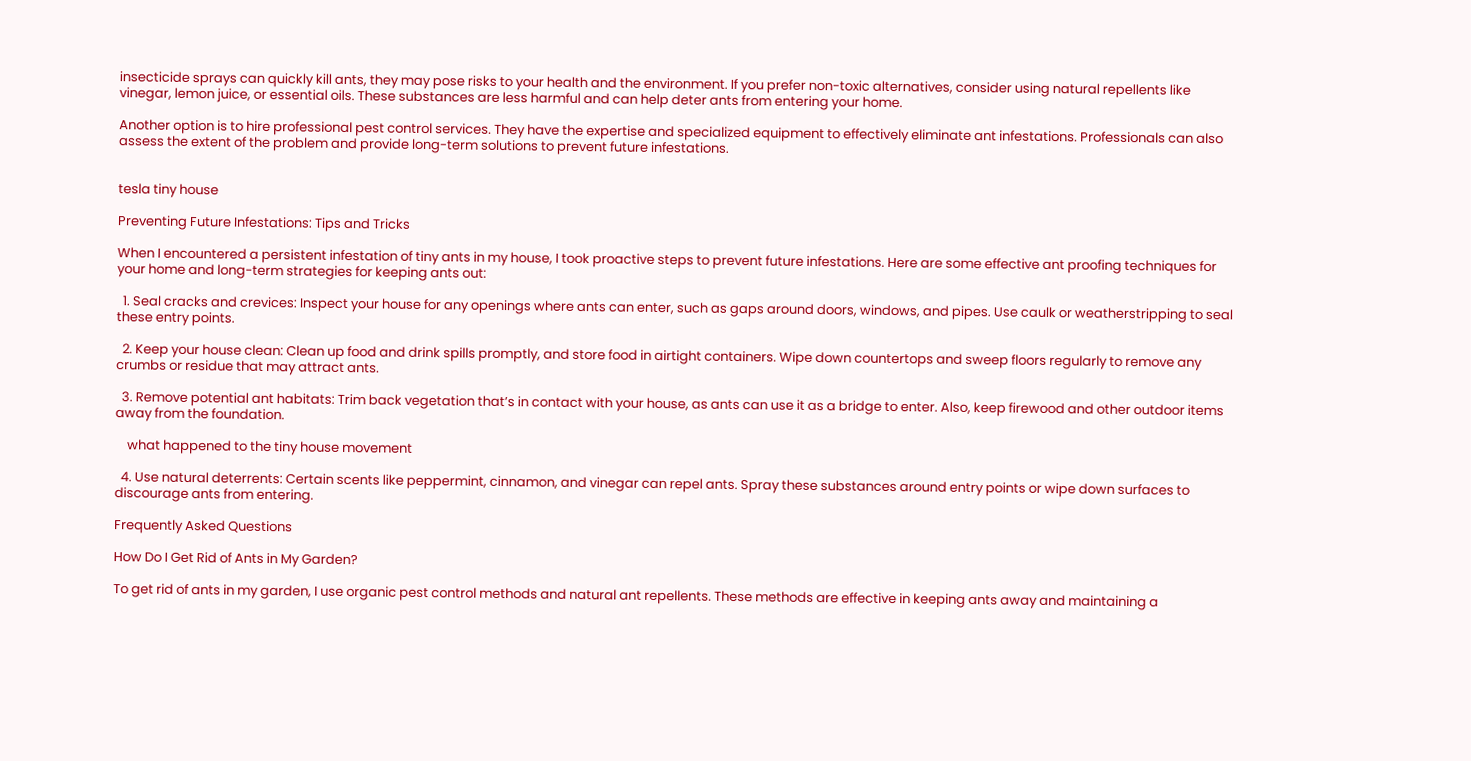insecticide sprays can quickly kill ants, they may pose risks to your health and the environment. If you prefer non-toxic alternatives, consider using natural repellents like vinegar, lemon juice, or essential oils. These substances are less harmful and can help deter ants from entering your home.

Another option is to hire professional pest control services. They have the expertise and specialized equipment to effectively eliminate ant infestations. Professionals can also assess the extent of the problem and provide long-term solutions to prevent future infestations.


tesla tiny house

Preventing Future Infestations: Tips and Tricks

When I encountered a persistent infestation of tiny ants in my house, I took proactive steps to prevent future infestations. Here are some effective ant proofing techniques for your home and long-term strategies for keeping ants out:

  1. Seal cracks and crevices: Inspect your house for any openings where ants can enter, such as gaps around doors, windows, and pipes. Use caulk or weatherstripping to seal these entry points.

  2. Keep your house clean: Clean up food and drink spills promptly, and store food in airtight containers. Wipe down countertops and sweep floors regularly to remove any crumbs or residue that may attract ants.

  3. Remove potential ant habitats: Trim back vegetation that’s in contact with your house, as ants can use it as a bridge to enter. Also, keep firewood and other outdoor items away from the foundation.

    what happened to the tiny house movement

  4. Use natural deterrents: Certain scents like peppermint, cinnamon, and vinegar can repel ants. Spray these substances around entry points or wipe down surfaces to discourage ants from entering.

Frequently Asked Questions

How Do I Get Rid of Ants in My Garden?

To get rid of ants in my garden, I use organic pest control methods and natural ant repellents. These methods are effective in keeping ants away and maintaining a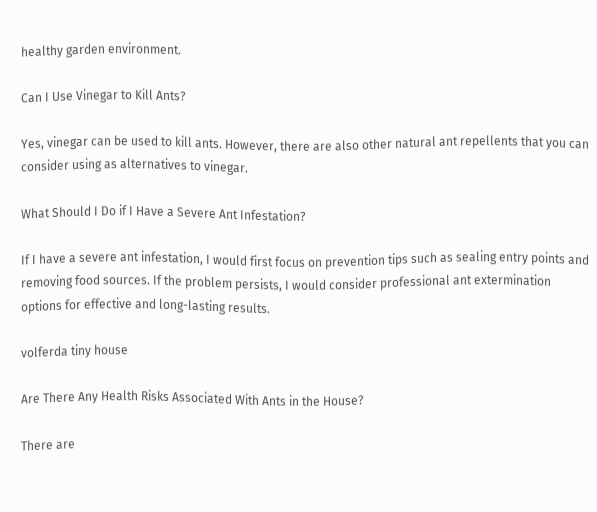healthy garden environment.

Can I Use Vinegar to Kill Ants?

Yes, vinegar can be used to kill ants. However, there are also other natural ant repellents that you can consider using as alternatives to vinegar.

What Should I Do if I Have a Severe Ant Infestation?

If I have a severe ant infestation, I would first focus on prevention tips such as sealing entry points and removing food sources. If the problem persists, I would consider professional ant extermination options for effective and long-lasting results.

volferda tiny house

Are There Any Health Risks Associated With Ants in the House?

There are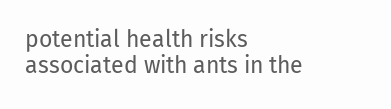potential health risks associated with ants in the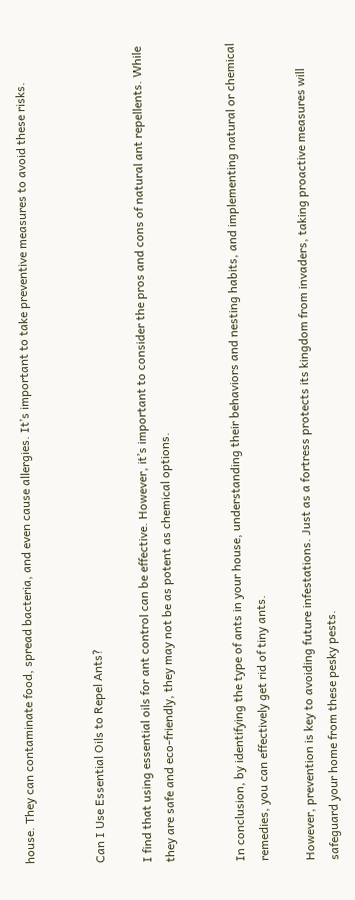house. They can contaminate food, spread bacteria, and even cause allergies. It’s important to take preventive measures to avoid these risks.


Can I Use Essential Oils to Repel Ants?

I find that using essential oils for ant control can be effective. However, it’s important to consider the pros and cons of natural ant repellents. While they are safe and eco-friendly, they may not be as potent as chemical options.


In conclusion, by identifying the type of ants in your house, understanding their behaviors and nesting habits, and implementing natural or chemical remedies, you can effectively get rid of tiny ants.

However, prevention is key to avoiding future infestations. Just as a fortress protects its kingdom from invaders, taking proactive measures will safeguard your home from these pesky pests.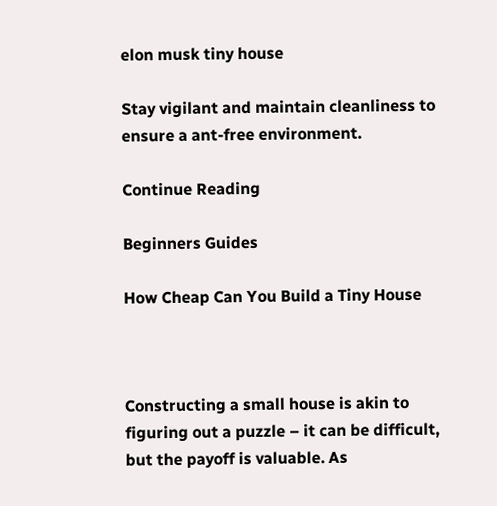elon musk tiny house

Stay vigilant and maintain cleanliness to ensure a ant-free environment.

Continue Reading

Beginners Guides

How Cheap Can You Build a Tiny House



Constructing a small house is akin to figuring out a puzzle – it can be difficult, but the payoff is valuable. As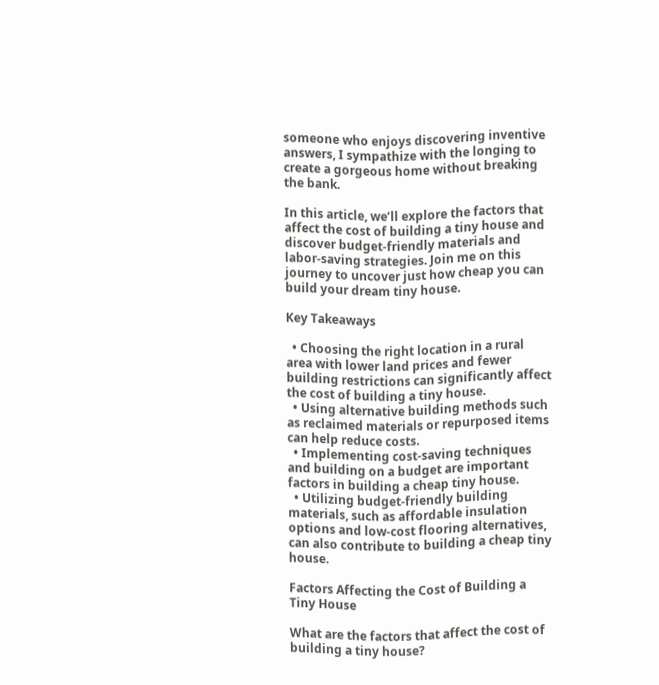someone who enjoys discovering inventive answers, I sympathize with the longing to create a gorgeous home without breaking the bank.

In this article, we’ll explore the factors that affect the cost of building a tiny house and discover budget-friendly materials and labor-saving strategies. Join me on this journey to uncover just how cheap you can build your dream tiny house.

Key Takeaways

  • Choosing the right location in a rural area with lower land prices and fewer building restrictions can significantly affect the cost of building a tiny house.
  • Using alternative building methods such as reclaimed materials or repurposed items can help reduce costs.
  • Implementing cost-saving techniques and building on a budget are important factors in building a cheap tiny house.
  • Utilizing budget-friendly building materials, such as affordable insulation options and low-cost flooring alternatives, can also contribute to building a cheap tiny house.

Factors Affecting the Cost of Building a Tiny House

What are the factors that affect the cost of building a tiny house?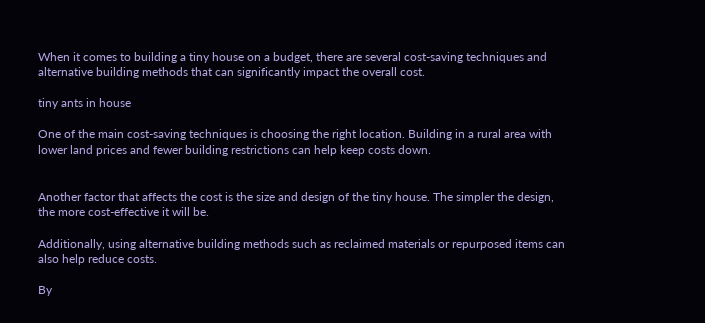When it comes to building a tiny house on a budget, there are several cost-saving techniques and alternative building methods that can significantly impact the overall cost.

tiny ants in house

One of the main cost-saving techniques is choosing the right location. Building in a rural area with lower land prices and fewer building restrictions can help keep costs down.


Another factor that affects the cost is the size and design of the tiny house. The simpler the design, the more cost-effective it will be.

Additionally, using alternative building methods such as reclaimed materials or repurposed items can also help reduce costs.

By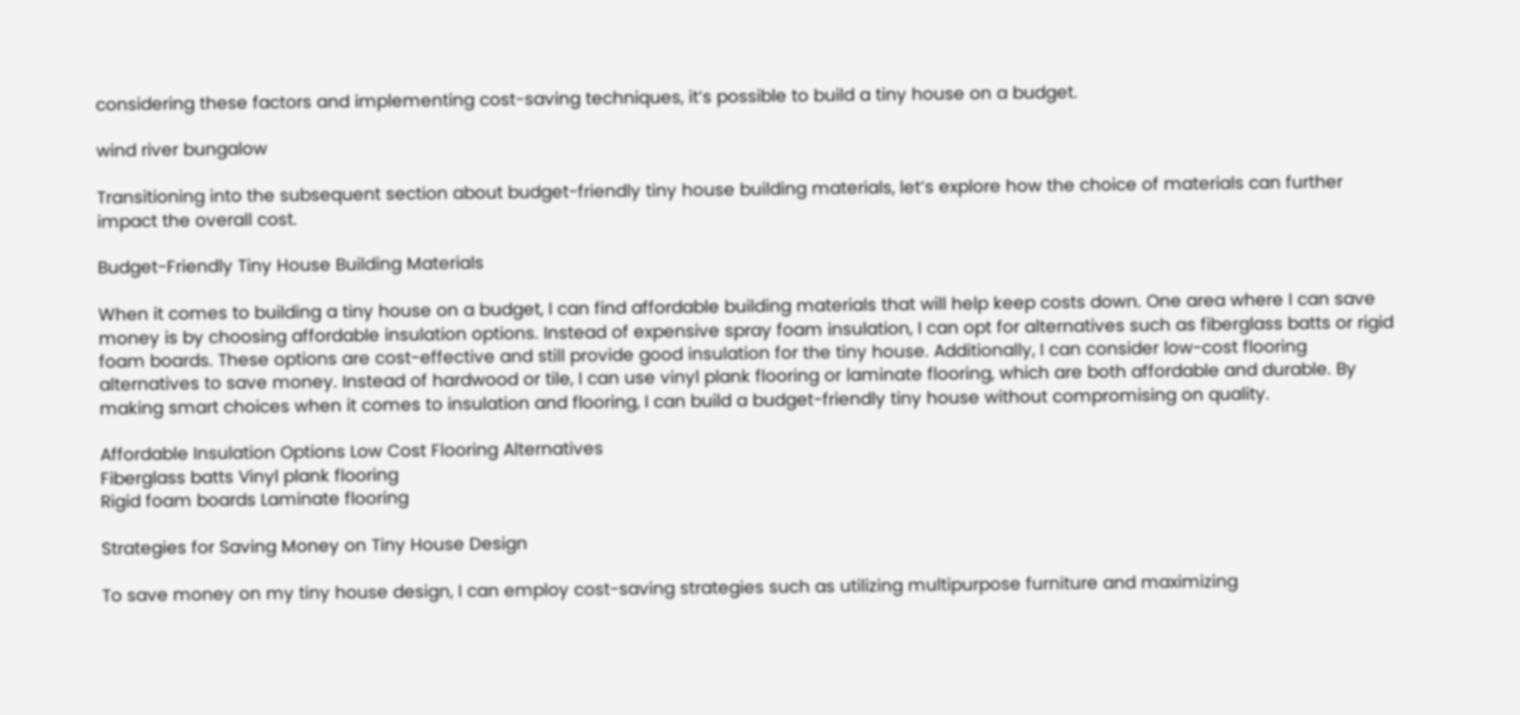considering these factors and implementing cost-saving techniques, it’s possible to build a tiny house on a budget.

wind river bungalow

Transitioning into the subsequent section about budget-friendly tiny house building materials, let’s explore how the choice of materials can further impact the overall cost.

Budget-Friendly Tiny House Building Materials

When it comes to building a tiny house on a budget, I can find affordable building materials that will help keep costs down. One area where I can save money is by choosing affordable insulation options. Instead of expensive spray foam insulation, I can opt for alternatives such as fiberglass batts or rigid foam boards. These options are cost-effective and still provide good insulation for the tiny house. Additionally, I can consider low-cost flooring alternatives to save money. Instead of hardwood or tile, I can use vinyl plank flooring or laminate flooring, which are both affordable and durable. By making smart choices when it comes to insulation and flooring, I can build a budget-friendly tiny house without compromising on quality.

Affordable Insulation Options Low Cost Flooring Alternatives
Fiberglass batts Vinyl plank flooring
Rigid foam boards Laminate flooring

Strategies for Saving Money on Tiny House Design

To save money on my tiny house design, I can employ cost-saving strategies such as utilizing multipurpose furniture and maximizing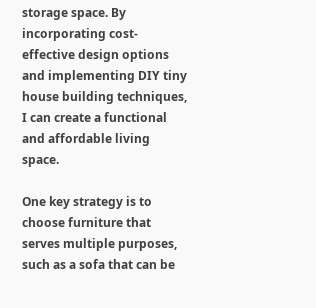storage space. By incorporating cost-effective design options and implementing DIY tiny house building techniques, I can create a functional and affordable living space.

One key strategy is to choose furniture that serves multiple purposes, such as a sofa that can be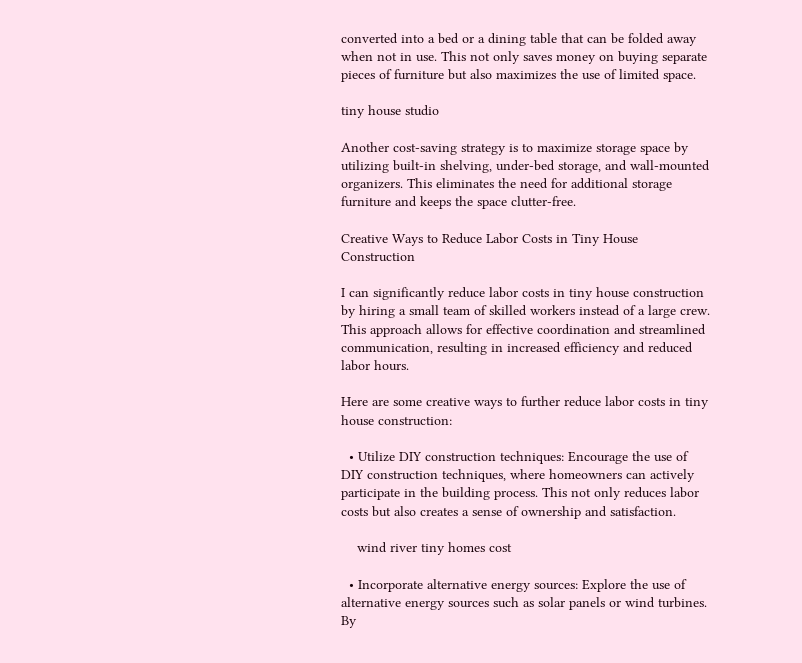converted into a bed or a dining table that can be folded away when not in use. This not only saves money on buying separate pieces of furniture but also maximizes the use of limited space.

tiny house studio

Another cost-saving strategy is to maximize storage space by utilizing built-in shelving, under-bed storage, and wall-mounted organizers. This eliminates the need for additional storage furniture and keeps the space clutter-free.

Creative Ways to Reduce Labor Costs in Tiny House Construction

I can significantly reduce labor costs in tiny house construction by hiring a small team of skilled workers instead of a large crew. This approach allows for effective coordination and streamlined communication, resulting in increased efficiency and reduced labor hours.

Here are some creative ways to further reduce labor costs in tiny house construction:

  • Utilize DIY construction techniques: Encourage the use of DIY construction techniques, where homeowners can actively participate in the building process. This not only reduces labor costs but also creates a sense of ownership and satisfaction.

    wind river tiny homes cost

  • Incorporate alternative energy sources: Explore the use of alternative energy sources such as solar panels or wind turbines. By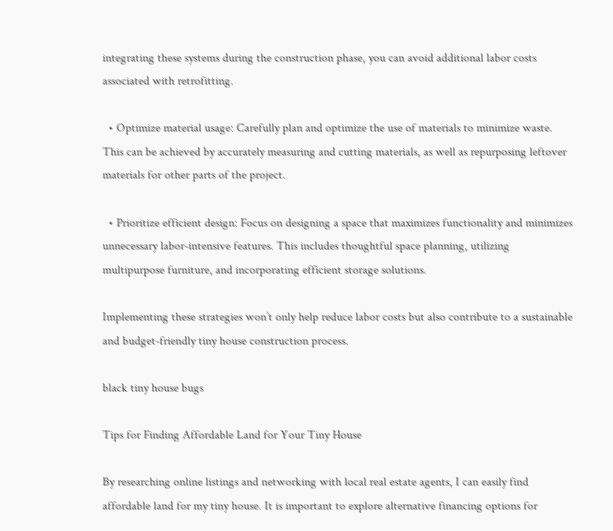integrating these systems during the construction phase, you can avoid additional labor costs associated with retrofitting.

  • Optimize material usage: Carefully plan and optimize the use of materials to minimize waste. This can be achieved by accurately measuring and cutting materials, as well as repurposing leftover materials for other parts of the project.

  • Prioritize efficient design: Focus on designing a space that maximizes functionality and minimizes unnecessary labor-intensive features. This includes thoughtful space planning, utilizing multipurpose furniture, and incorporating efficient storage solutions.

Implementing these strategies won’t only help reduce labor costs but also contribute to a sustainable and budget-friendly tiny house construction process.

black tiny house bugs

Tips for Finding Affordable Land for Your Tiny House

By researching online listings and networking with local real estate agents, I can easily find affordable land for my tiny house. It is important to explore alternative financing options for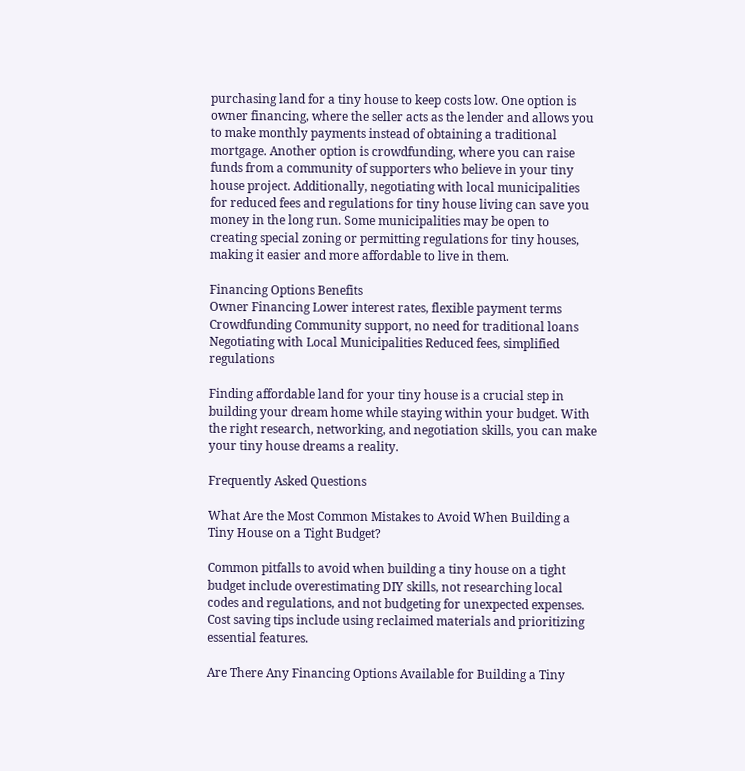purchasing land for a tiny house to keep costs low. One option is owner financing, where the seller acts as the lender and allows you to make monthly payments instead of obtaining a traditional mortgage. Another option is crowdfunding, where you can raise funds from a community of supporters who believe in your tiny house project. Additionally, negotiating with local municipalities for reduced fees and regulations for tiny house living can save you money in the long run. Some municipalities may be open to creating special zoning or permitting regulations for tiny houses, making it easier and more affordable to live in them.

Financing Options Benefits
Owner Financing Lower interest rates, flexible payment terms
Crowdfunding Community support, no need for traditional loans
Negotiating with Local Municipalities Reduced fees, simplified regulations

Finding affordable land for your tiny house is a crucial step in building your dream home while staying within your budget. With the right research, networking, and negotiation skills, you can make your tiny house dreams a reality.

Frequently Asked Questions

What Are the Most Common Mistakes to Avoid When Building a Tiny House on a Tight Budget?

Common pitfalls to avoid when building a tiny house on a tight budget include overestimating DIY skills, not researching local codes and regulations, and not budgeting for unexpected expenses. Cost saving tips include using reclaimed materials and prioritizing essential features.

Are There Any Financing Options Available for Building a Tiny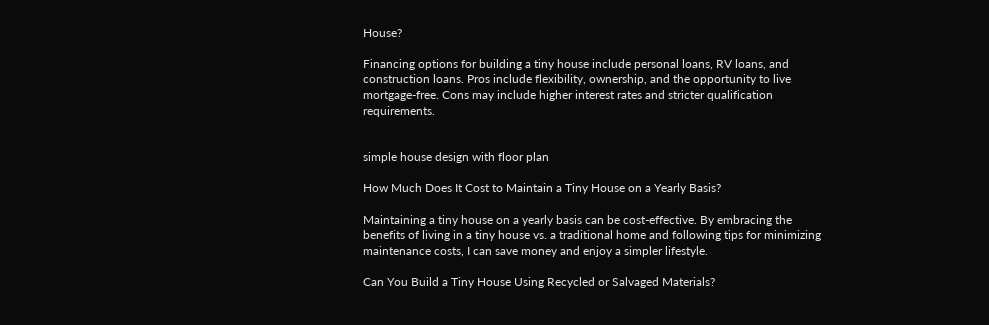House?

Financing options for building a tiny house include personal loans, RV loans, and construction loans. Pros include flexibility, ownership, and the opportunity to live mortgage-free. Cons may include higher interest rates and stricter qualification requirements.


simple house design with floor plan

How Much Does It Cost to Maintain a Tiny House on a Yearly Basis?

Maintaining a tiny house on a yearly basis can be cost-effective. By embracing the benefits of living in a tiny house vs. a traditional home and following tips for minimizing maintenance costs, I can save money and enjoy a simpler lifestyle.

Can You Build a Tiny House Using Recycled or Salvaged Materials?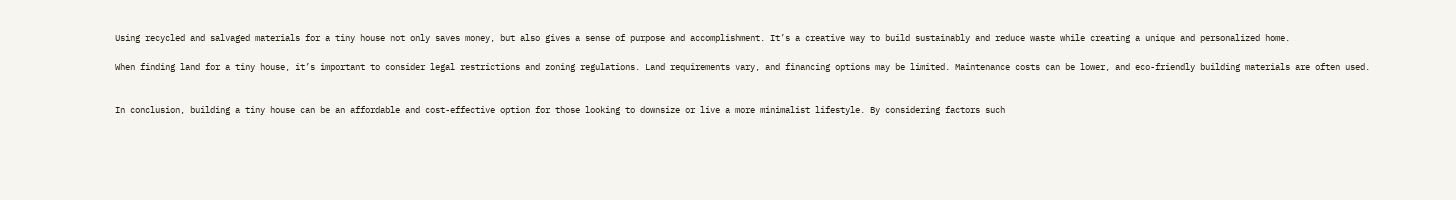Using recycled and salvaged materials for a tiny house not only saves money, but also gives a sense of purpose and accomplishment. It’s a creative way to build sustainably and reduce waste while creating a unique and personalized home.

When finding land for a tiny house, it’s important to consider legal restrictions and zoning regulations. Land requirements vary, and financing options may be limited. Maintenance costs can be lower, and eco-friendly building materials are often used.


In conclusion, building a tiny house can be an affordable and cost-effective option for those looking to downsize or live a more minimalist lifestyle. By considering factors such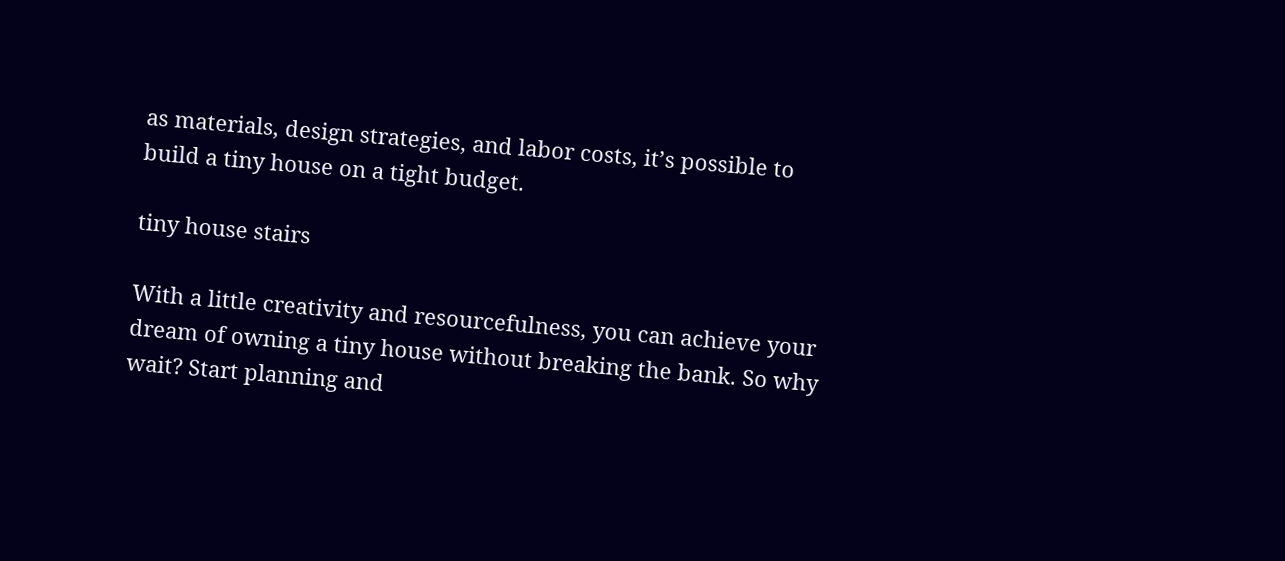as materials, design strategies, and labor costs, it’s possible to build a tiny house on a tight budget.

tiny house stairs

With a little creativity and resourcefulness, you can achieve your dream of owning a tiny house without breaking the bank. So why wait? Start planning and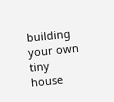building your own tiny house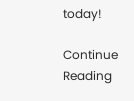today!

Continue Reading